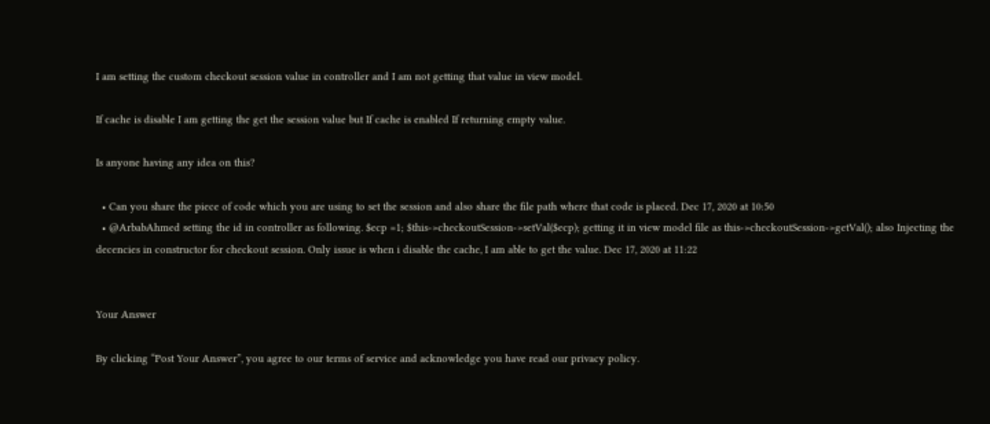I am setting the custom checkout session value in controller and I am not getting that value in view model.

If cache is disable I am getting the get the session value but If cache is enabled If returning empty value.

Is anyone having any idea on this?

  • Can you share the piece of code which you are using to set the session and also share the file path where that code is placed. Dec 17, 2020 at 10:50
  • @ArbabAhmed setting the id in controller as following. $ecp =1; $this->checkoutSession->setVal($ecp); getting it in view model file as this->checkoutSession->getVal(); also Injecting the decencies in constructor for checkout session. Only issue is when i disable the cache, I am able to get the value. Dec 17, 2020 at 11:22


Your Answer

By clicking “Post Your Answer”, you agree to our terms of service and acknowledge you have read our privacy policy.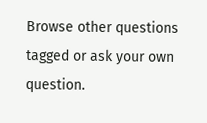Browse other questions tagged or ask your own question.